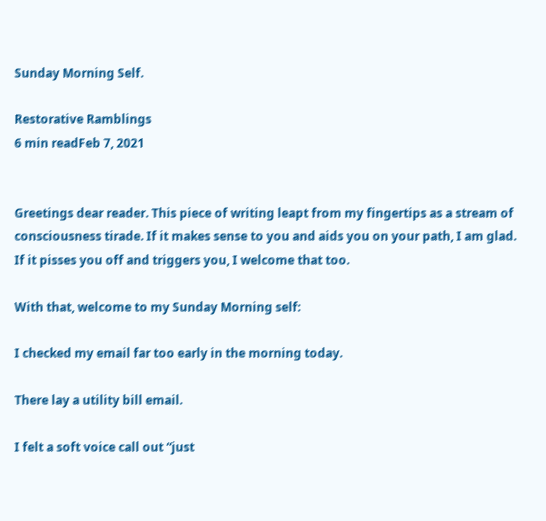Sunday Morning Self.

Restorative Ramblings
6 min readFeb 7, 2021


Greetings dear reader. This piece of writing leapt from my fingertips as a stream of consciousness tirade. If it makes sense to you and aids you on your path, I am glad. If it pisses you off and triggers you, I welcome that too.

With that, welcome to my Sunday Morning self:

I checked my email far too early in the morning today.

There lay a utility bill email.

I felt a soft voice call out “just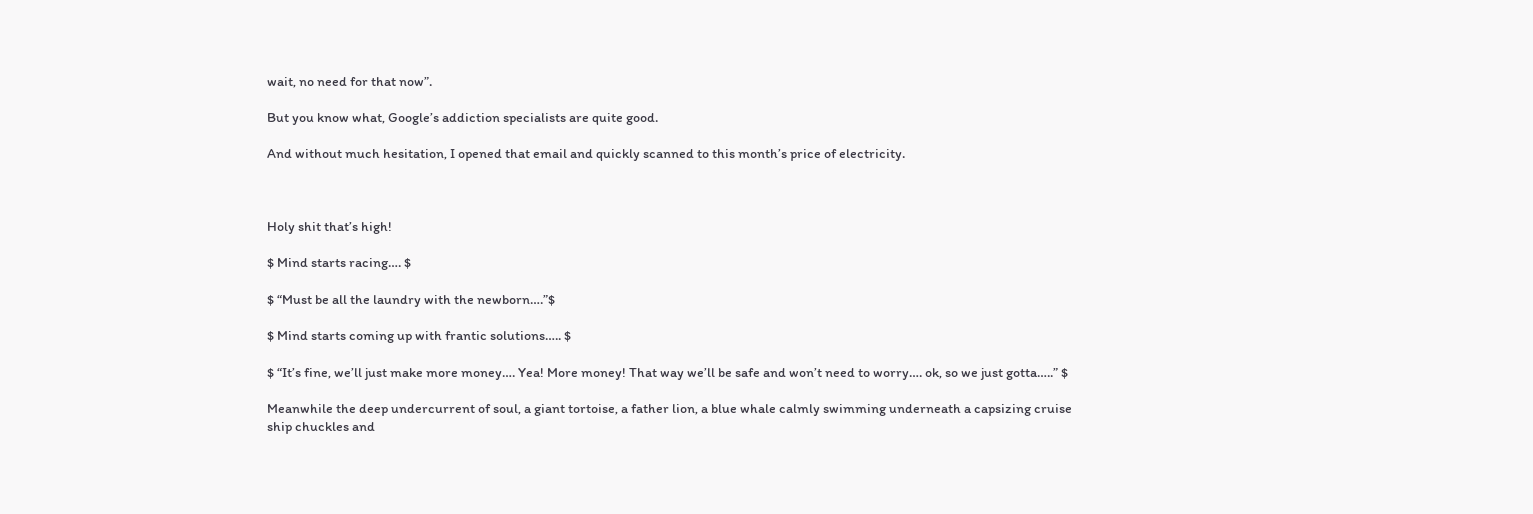wait, no need for that now”.

But you know what, Google’s addiction specialists are quite good.

And without much hesitation, I opened that email and quickly scanned to this month’s price of electricity.



Holy shit that’s high!

$ Mind starts racing…. $

$ “Must be all the laundry with the newborn….”$

$ Mind starts coming up with frantic solutions….. $

$ “It’s fine, we’ll just make more money…. Yea! More money! That way we’ll be safe and won’t need to worry…. ok, so we just gotta…..” $

Meanwhile the deep undercurrent of soul, a giant tortoise, a father lion, a blue whale calmly swimming underneath a capsizing cruise ship chuckles and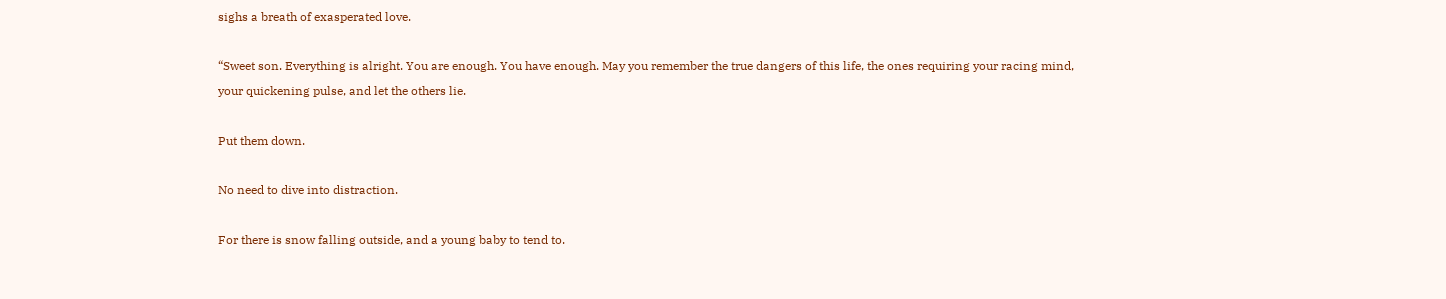sighs a breath of exasperated love.

“Sweet son. Everything is alright. You are enough. You have enough. May you remember the true dangers of this life, the ones requiring your racing mind, your quickening pulse, and let the others lie.

Put them down.

No need to dive into distraction.

For there is snow falling outside, and a young baby to tend to.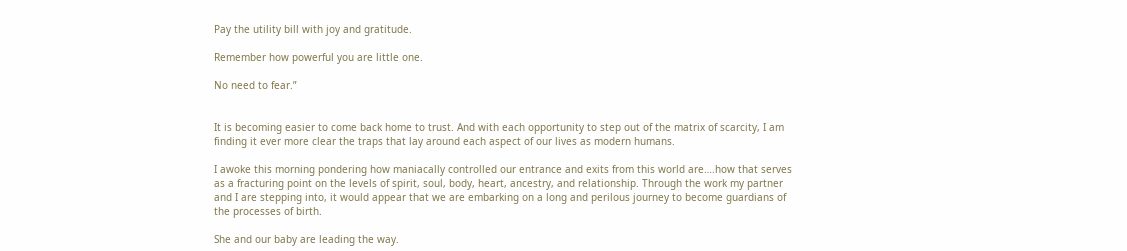Pay the utility bill with joy and gratitude.

Remember how powerful you are little one.

No need to fear.”


It is becoming easier to come back home to trust. And with each opportunity to step out of the matrix of scarcity, I am finding it ever more clear the traps that lay around each aspect of our lives as modern humans.

I awoke this morning pondering how maniacally controlled our entrance and exits from this world are….how that serves as a fracturing point on the levels of spirit, soul, body, heart, ancestry, and relationship. Through the work my partner and I are stepping into, it would appear that we are embarking on a long and perilous journey to become guardians of the processes of birth.

She and our baby are leading the way.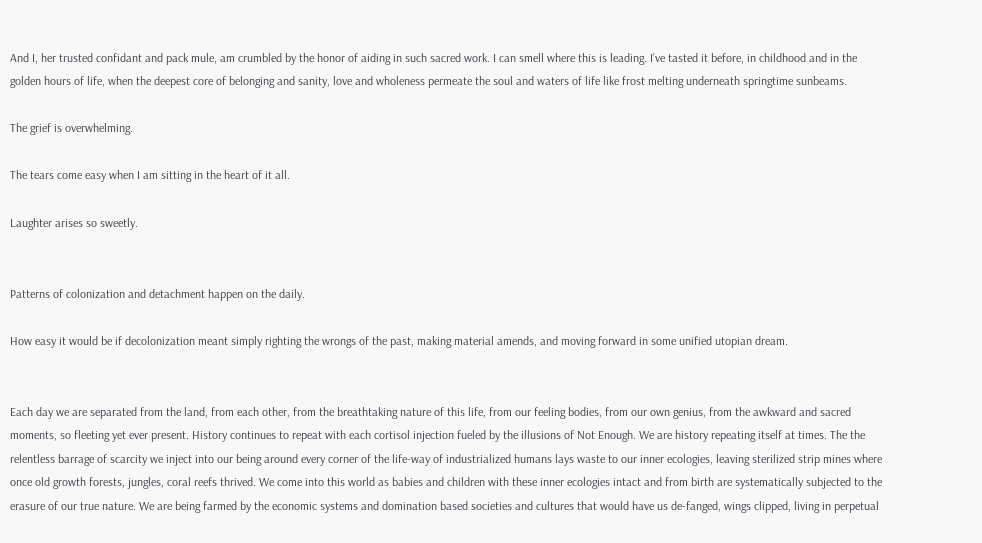And I, her trusted confidant and pack mule, am crumbled by the honor of aiding in such sacred work. I can smell where this is leading. I’ve tasted it before, in childhood and in the golden hours of life, when the deepest core of belonging and sanity, love and wholeness permeate the soul and waters of life like frost melting underneath springtime sunbeams.

The grief is overwhelming.

The tears come easy when I am sitting in the heart of it all.

Laughter arises so sweetly.


Patterns of colonization and detachment happen on the daily.

How easy it would be if decolonization meant simply righting the wrongs of the past, making material amends, and moving forward in some unified utopian dream.


Each day we are separated from the land, from each other, from the breathtaking nature of this life, from our feeling bodies, from our own genius, from the awkward and sacred moments, so fleeting yet ever present. History continues to repeat with each cortisol injection fueled by the illusions of Not Enough. We are history repeating itself at times. The the relentless barrage of scarcity we inject into our being around every corner of the life-way of industrialized humans lays waste to our inner ecologies, leaving sterilized strip mines where once old growth forests, jungles, coral reefs thrived. We come into this world as babies and children with these inner ecologies intact and from birth are systematically subjected to the erasure of our true nature. We are being farmed by the economic systems and domination based societies and cultures that would have us de-fanged, wings clipped, living in perpetual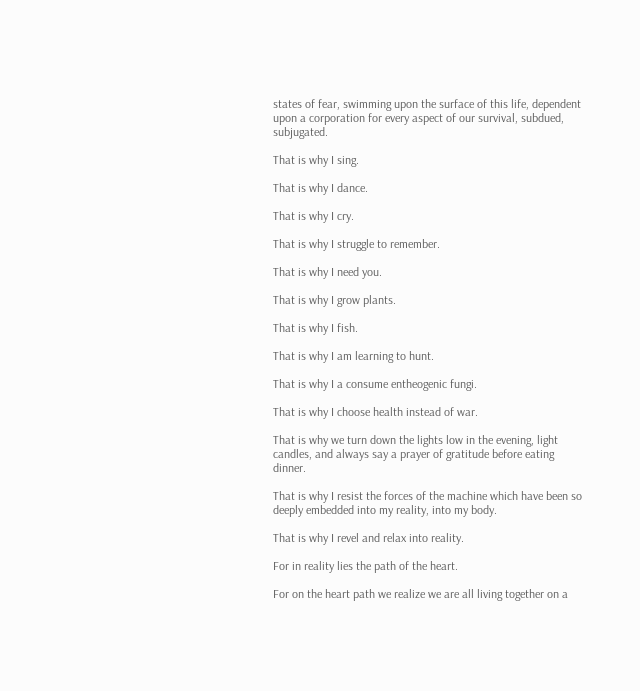states of fear, swimming upon the surface of this life, dependent upon a corporation for every aspect of our survival, subdued, subjugated.

That is why I sing.

That is why I dance.

That is why I cry.

That is why I struggle to remember.

That is why I need you.

That is why I grow plants.

That is why I fish.

That is why I am learning to hunt.

That is why I a consume entheogenic fungi.

That is why I choose health instead of war.

That is why we turn down the lights low in the evening, light candles, and always say a prayer of gratitude before eating dinner.

That is why I resist the forces of the machine which have been so deeply embedded into my reality, into my body.

That is why I revel and relax into reality.

For in reality lies the path of the heart.

For on the heart path we realize we are all living together on a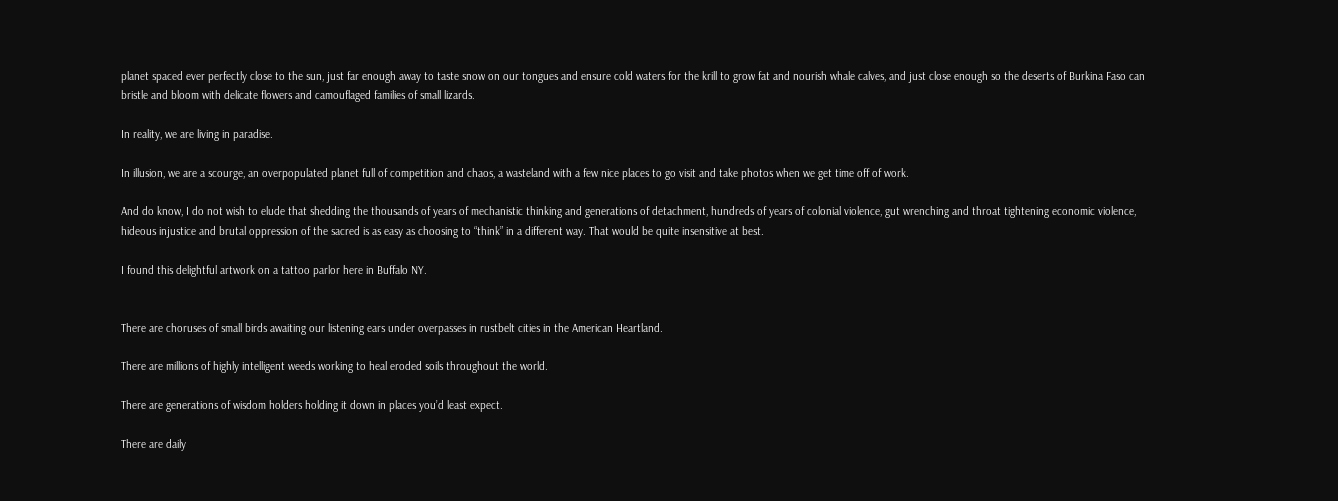planet spaced ever perfectly close to the sun, just far enough away to taste snow on our tongues and ensure cold waters for the krill to grow fat and nourish whale calves, and just close enough so the deserts of Burkina Faso can bristle and bloom with delicate flowers and camouflaged families of small lizards.

In reality, we are living in paradise.

In illusion, we are a scourge, an overpopulated planet full of competition and chaos, a wasteland with a few nice places to go visit and take photos when we get time off of work.

And do know, I do not wish to elude that shedding the thousands of years of mechanistic thinking and generations of detachment, hundreds of years of colonial violence, gut wrenching and throat tightening economic violence, hideous injustice and brutal oppression of the sacred is as easy as choosing to “think” in a different way. That would be quite insensitive at best.

I found this delightful artwork on a tattoo parlor here in Buffalo NY.


There are choruses of small birds awaiting our listening ears under overpasses in rustbelt cities in the American Heartland.

There are millions of highly intelligent weeds working to heal eroded soils throughout the world.

There are generations of wisdom holders holding it down in places you’d least expect.

There are daily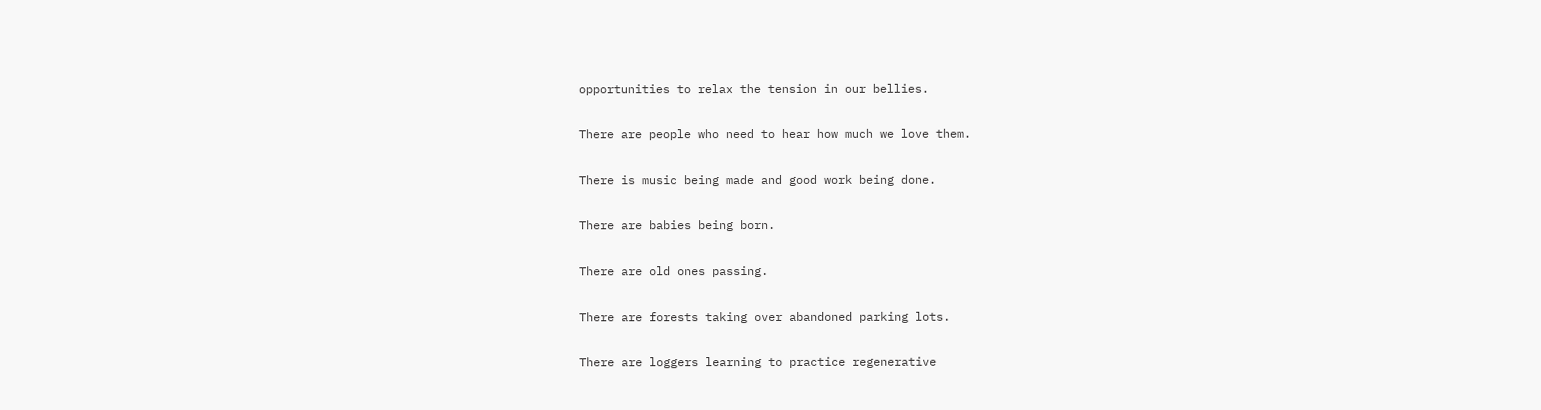opportunities to relax the tension in our bellies.

There are people who need to hear how much we love them.

There is music being made and good work being done.

There are babies being born.

There are old ones passing.

There are forests taking over abandoned parking lots.

There are loggers learning to practice regenerative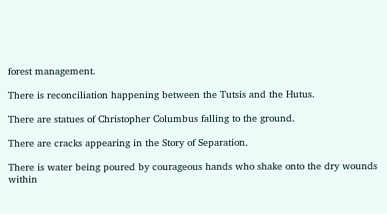forest management.

There is reconciliation happening between the Tutsis and the Hutus.

There are statues of Christopher Columbus falling to the ground.

There are cracks appearing in the Story of Separation.

There is water being poured by courageous hands who shake onto the dry wounds within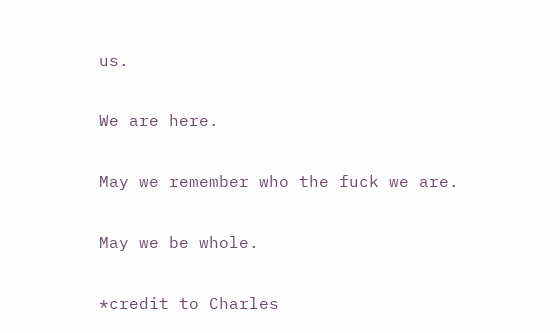us.

We are here.

May we remember who the fuck we are.

May we be whole.

*credit to Charles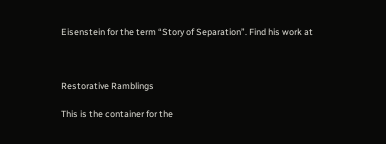Eisenstein for the term “Story of Separation”. Find his work at



Restorative Ramblings

This is the container for the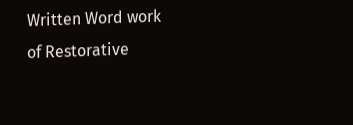Written Word work of Restorative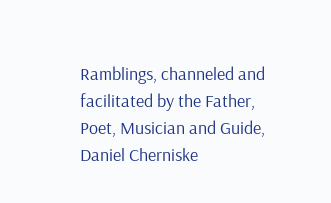Ramblings, channeled and facilitated by the Father, Poet, Musician and Guide, Daniel Cherniske